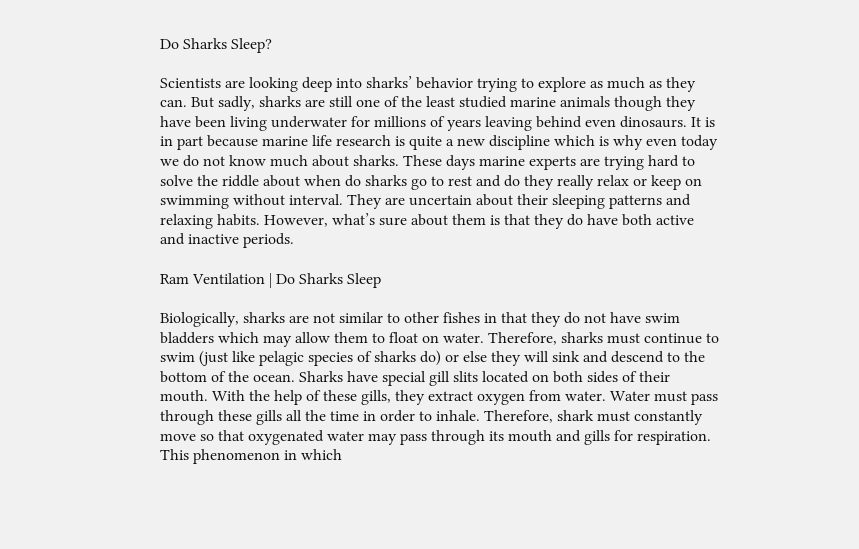Do Sharks Sleep?

Scientists are looking deep into sharks’ behavior trying to explore as much as they can. But sadly, sharks are still one of the least studied marine animals though they have been living underwater for millions of years leaving behind even dinosaurs. It is in part because marine life research is quite a new discipline which is why even today we do not know much about sharks. These days marine experts are trying hard to solve the riddle about when do sharks go to rest and do they really relax or keep on swimming without interval. They are uncertain about their sleeping patterns and relaxing habits. However, what’s sure about them is that they do have both active and inactive periods.

Ram Ventilation | Do Sharks Sleep

Biologically, sharks are not similar to other fishes in that they do not have swim bladders which may allow them to float on water. Therefore, sharks must continue to swim (just like pelagic species of sharks do) or else they will sink and descend to the bottom of the ocean. Sharks have special gill slits located on both sides of their mouth. With the help of these gills, they extract oxygen from water. Water must pass through these gills all the time in order to inhale. Therefore, shark must constantly move so that oxygenated water may pass through its mouth and gills for respiration. This phenomenon in which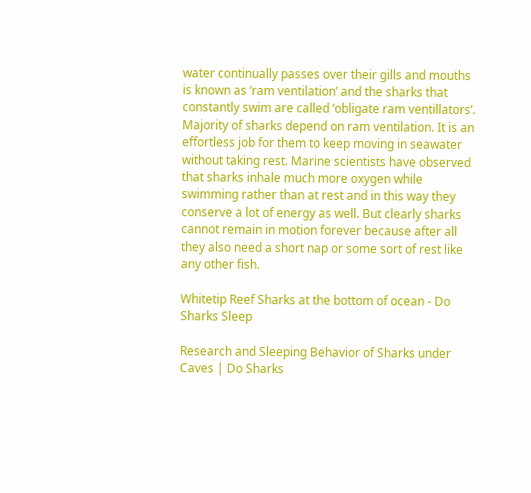water continually passes over their gills and mouths is known as ‘ram ventilation’ and the sharks that constantly swim are called ‘obligate ram ventillators’. Majority of sharks depend on ram ventilation. It is an effortless job for them to keep moving in seawater without taking rest. Marine scientists have observed that sharks inhale much more oxygen while swimming rather than at rest and in this way they conserve a lot of energy as well. But clearly sharks cannot remain in motion forever because after all they also need a short nap or some sort of rest like any other fish.

Whitetip Reef Sharks at the bottom of ocean - Do Sharks Sleep

Research and Sleeping Behavior of Sharks under Caves | Do Sharks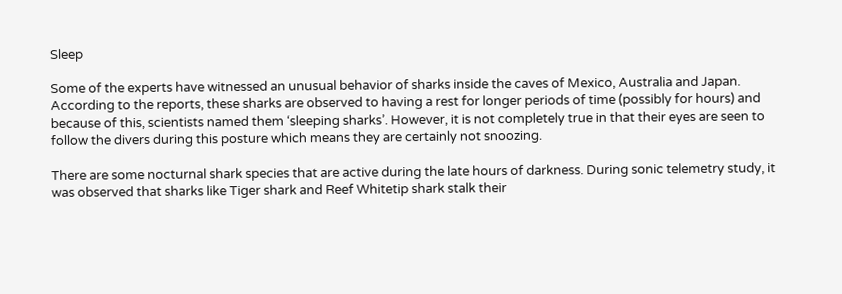Sleep

Some of the experts have witnessed an unusual behavior of sharks inside the caves of Mexico, Australia and Japan. According to the reports, these sharks are observed to having a rest for longer periods of time (possibly for hours) and because of this, scientists named them ‘sleeping sharks’. However, it is not completely true in that their eyes are seen to follow the divers during this posture which means they are certainly not snoozing.

There are some nocturnal shark species that are active during the late hours of darkness. During sonic telemetry study, it was observed that sharks like Tiger shark and Reef Whitetip shark stalk their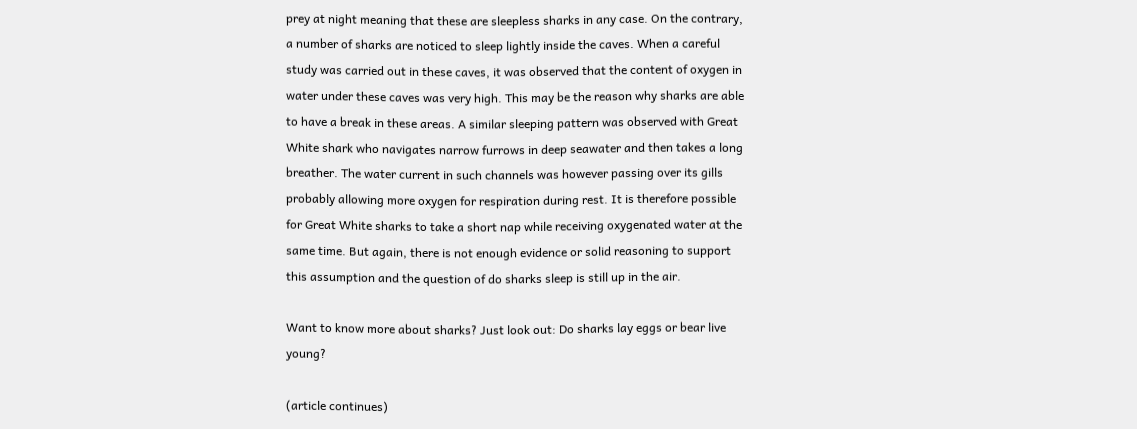prey at night meaning that these are sleepless sharks in any case. On the contrary, a number of sharks are noticed to sleep lightly inside the caves. When a careful study was carried out in these caves, it was observed that the content of oxygen in water under these caves was very high. This may be the reason why sharks are able to have a break in these areas. A similar sleeping pattern was observed with Great White shark who navigates narrow furrows in deep seawater and then takes a long breather. The water current in such channels was however passing over its gills probably allowing more oxygen for respiration during rest. It is therefore possible for Great White sharks to take a short nap while receiving oxygenated water at the same time. But again, there is not enough evidence or solid reasoning to support this assumption and the question of do sharks sleep is still up in the air.

Want to know more about sharks? Just look out: Do sharks lay eggs or bear live young?

(article continues)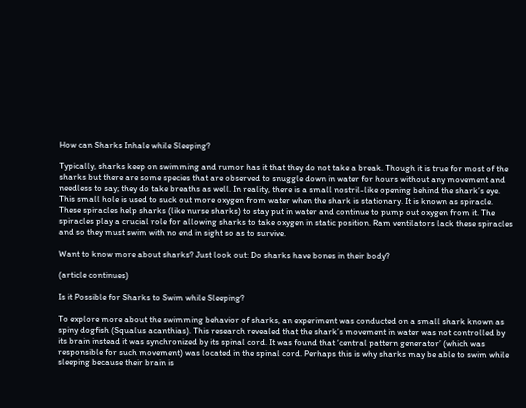How can Sharks Inhale while Sleeping?

Typically, sharks keep on swimming and rumor has it that they do not take a break. Though it is true for most of the sharks but there are some species that are observed to snuggle down in water for hours without any movement and needless to say; they do take breaths as well. In reality, there is a small nostril-like opening behind the shark’s eye. This small hole is used to suck out more oxygen from water when the shark is stationary. It is known as spiracle. These spiracles help sharks (like nurse sharks) to stay put in water and continue to pump out oxygen from it. The spiracles play a crucial role for allowing sharks to take oxygen in static position. Ram ventilators lack these spiracles and so they must swim with no end in sight so as to survive.

Want to know more about sharks? Just look out: Do sharks have bones in their body?

(article continues)

Is it Possible for Sharks to Swim while Sleeping?

To explore more about the swimming behavior of sharks, an experiment was conducted on a small shark known as spiny dogfish (Squalus acanthias). This research revealed that the shark’s movement in water was not controlled by its brain instead it was synchronized by its spinal cord. It was found that ‘central pattern generator’ (which was responsible for such movement) was located in the spinal cord. Perhaps this is why sharks may be able to swim while sleeping because their brain is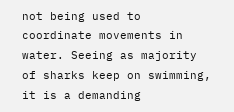not being used to coordinate movements in water. Seeing as majority of sharks keep on swimming, it is a demanding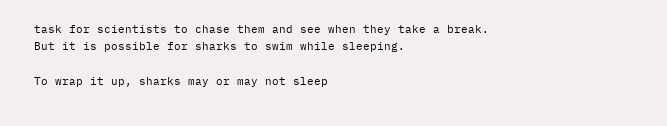task for scientists to chase them and see when they take a break. But it is possible for sharks to swim while sleeping.

To wrap it up, sharks may or may not sleep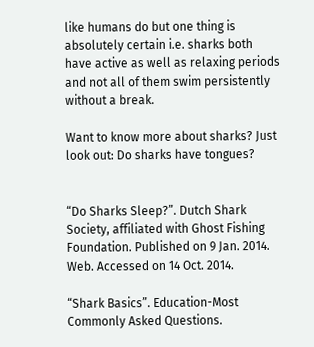like humans do but one thing is absolutely certain i.e. sharks both have active as well as relaxing periods and not all of them swim persistently without a break.

Want to know more about sharks? Just look out: Do sharks have tongues?


“Do Sharks Sleep?”. Dutch Shark Society, affiliated with Ghost Fishing Foundation. Published on 9 Jan. 2014. Web. Accessed on 14 Oct. 2014.

“Shark Basics”. Education-Most Commonly Asked Questions.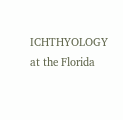ICHTHYOLOGY at the Florida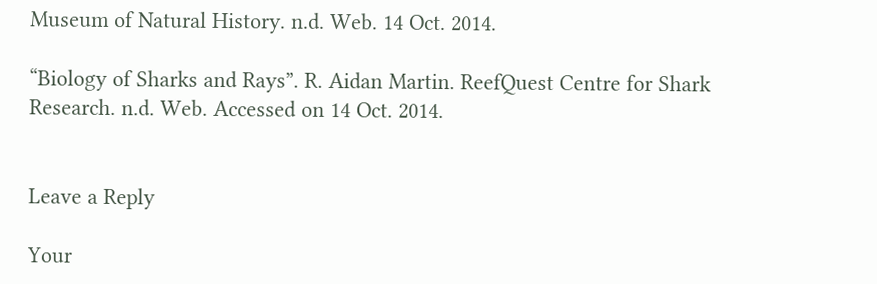Museum of Natural History. n.d. Web. 14 Oct. 2014.

“Biology of Sharks and Rays”. R. Aidan Martin. ReefQuest Centre for Shark Research. n.d. Web. Accessed on 14 Oct. 2014.


Leave a Reply

Your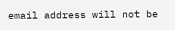email address will not be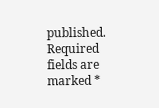published. Required fields are marked *